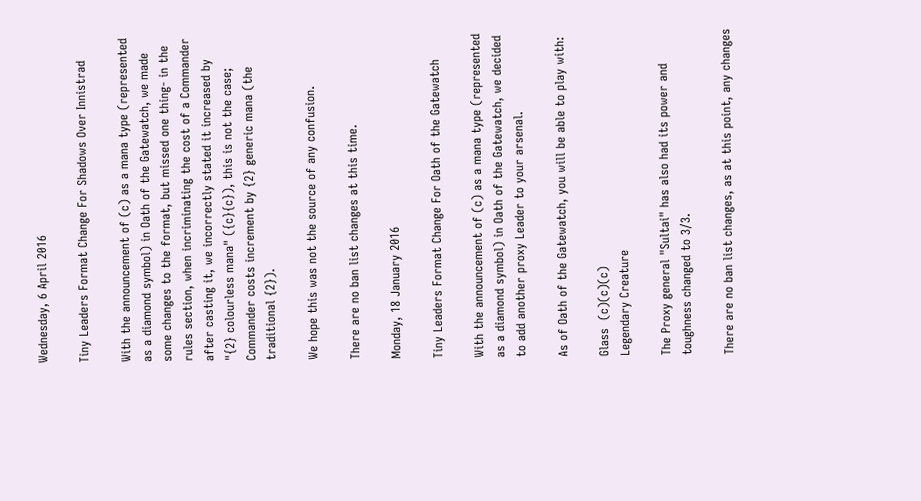Wednesday, 6 April 2016

Tiny Leaders Format Change For Shadows Over Innistrad

With the announcement of (c) as a mana type (represented as a diamond symbol) in Oath of the Gatewatch, we made some changes to the format, but missed one thing- in the rules section, when incriminating the cost of a Commander after casting it, we incorrectly stated it increased by "{2} colourless mana" ({c}{c}), this is not the case; Commander costs increment by {2} generic mana (the traditional {2}).

We hope this was not the source of any confusion.

There are no ban list changes at this time.

Monday, 18 January 2016

Tiny Leaders Format Change For Oath of the Gatewatch

With the announcement of (c) as a mana type (represented as a diamond symbol) in Oath of the Gatewatch, we decided to add another proxy Leader to your arsenal.

As of Oath of the Gatewatch, you will be able to play with:

Glass  (c)(c)(c)
Legendary Creature

The Proxy general "Sultai" has also had its power and toughness changed to 3/3.

There are no ban list changes, as at this point, any changes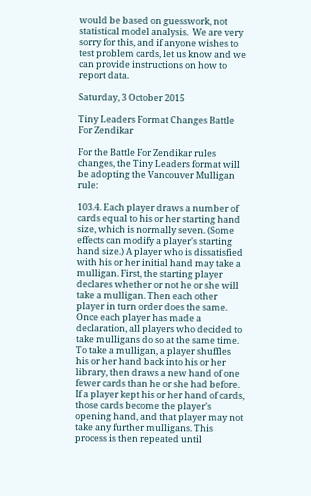would be based on guesswork, not statistical model analysis.  We are very sorry for this, and if anyone wishes to test problem cards, let us know and we can provide instructions on how to report data.

Saturday, 3 October 2015

Tiny Leaders Format Changes Battle For Zendikar

For the Battle For Zendikar rules changes, the Tiny Leaders format will be adopting the Vancouver Mulligan rule:

103.4. Each player draws a number of cards equal to his or her starting hand size, which is normally seven. (Some effects can modify a player's starting hand size.) A player who is dissatisfied with his or her initial hand may take a mulligan. First, the starting player declares whether or not he or she will take a mulligan. Then each other player in turn order does the same. Once each player has made a declaration, all players who decided to take mulligans do so at the same time. To take a mulligan, a player shuffles his or her hand back into his or her library, then draws a new hand of one fewer cards than he or she had before. If a player kept his or her hand of cards, those cards become the player's opening hand, and that player may not take any further mulligans. This process is then repeated until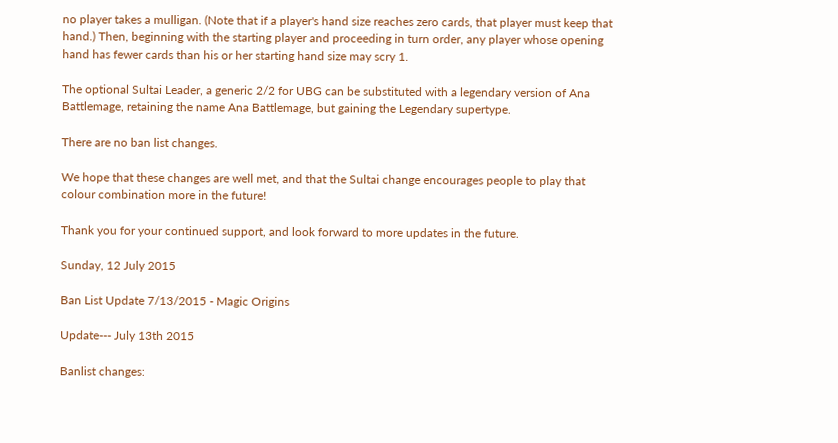no player takes a mulligan. (Note that if a player's hand size reaches zero cards, that player must keep that hand.) Then, beginning with the starting player and proceeding in turn order, any player whose opening hand has fewer cards than his or her starting hand size may scry 1.

The optional Sultai Leader, a generic 2/2 for UBG can be substituted with a legendary version of Ana Battlemage, retaining the name Ana Battlemage, but gaining the Legendary supertype.

There are no ban list changes.

We hope that these changes are well met, and that the Sultai change encourages people to play that colour combination more in the future!

Thank you for your continued support, and look forward to more updates in the future.

Sunday, 12 July 2015

Ban List Update 7/13/2015 - Magic Origins

Update--- July 13th 2015

Banlist changes: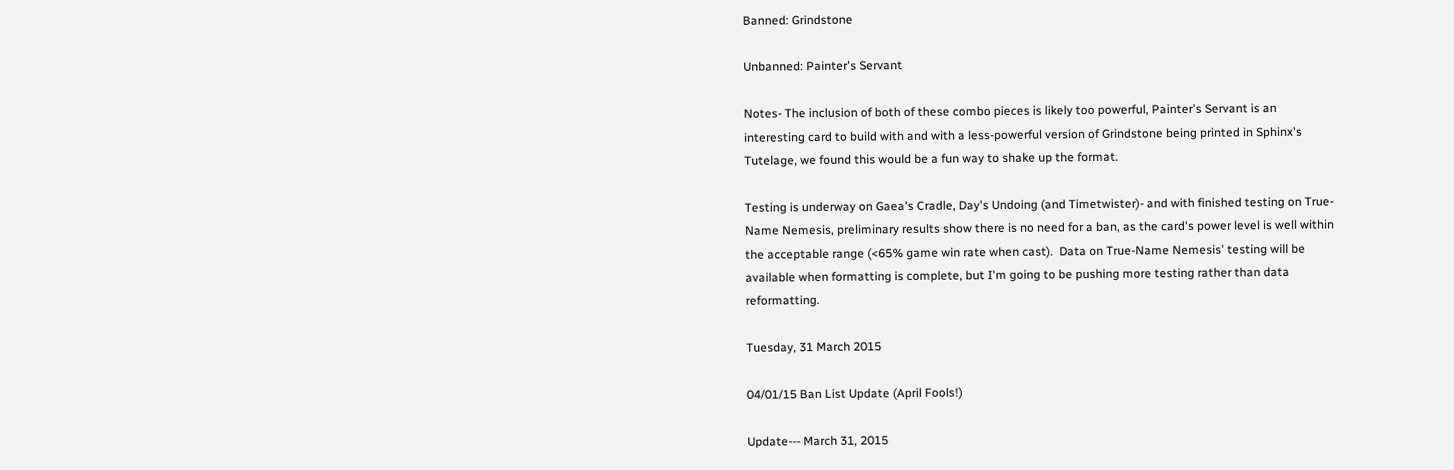Banned: Grindstone

Unbanned: Painter's Servant

Notes- The inclusion of both of these combo pieces is likely too powerful, Painter's Servant is an interesting card to build with and with a less-powerful version of Grindstone being printed in Sphinx's Tutelage, we found this would be a fun way to shake up the format.

Testing is underway on Gaea's Cradle, Day's Undoing (and Timetwister)- and with finished testing on True-Name Nemesis, preliminary results show there is no need for a ban, as the card's power level is well within the acceptable range (<65% game win rate when cast).  Data on True-Name Nemesis' testing will be available when formatting is complete, but I'm going to be pushing more testing rather than data reformatting.

Tuesday, 31 March 2015

04/01/15 Ban List Update (April Fools!)

Update--- March 31, 2015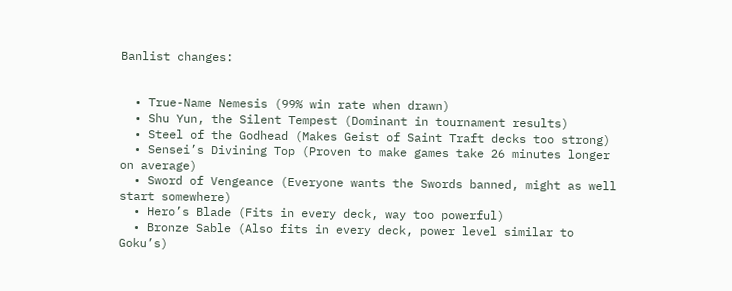Banlist changes:


  • True-Name Nemesis (99% win rate when drawn)
  • Shu Yun, the Silent Tempest (Dominant in tournament results)
  • Steel of the Godhead (Makes Geist of Saint Traft decks too strong)
  • Sensei’s Divining Top (Proven to make games take 26 minutes longer on average)
  • Sword of Vengeance (Everyone wants the Swords banned, might as well start somewhere)
  • Hero’s Blade (Fits in every deck, way too powerful)
  • Bronze Sable (Also fits in every deck, power level similar to Goku’s)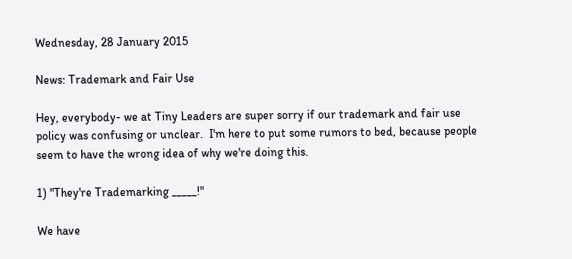Wednesday, 28 January 2015

News: Trademark and Fair Use

Hey, everybody- we at Tiny Leaders are super sorry if our trademark and fair use policy was confusing or unclear.  I'm here to put some rumors to bed, because people seem to have the wrong idea of why we're doing this.

1) "They're Trademarking _____!"

We have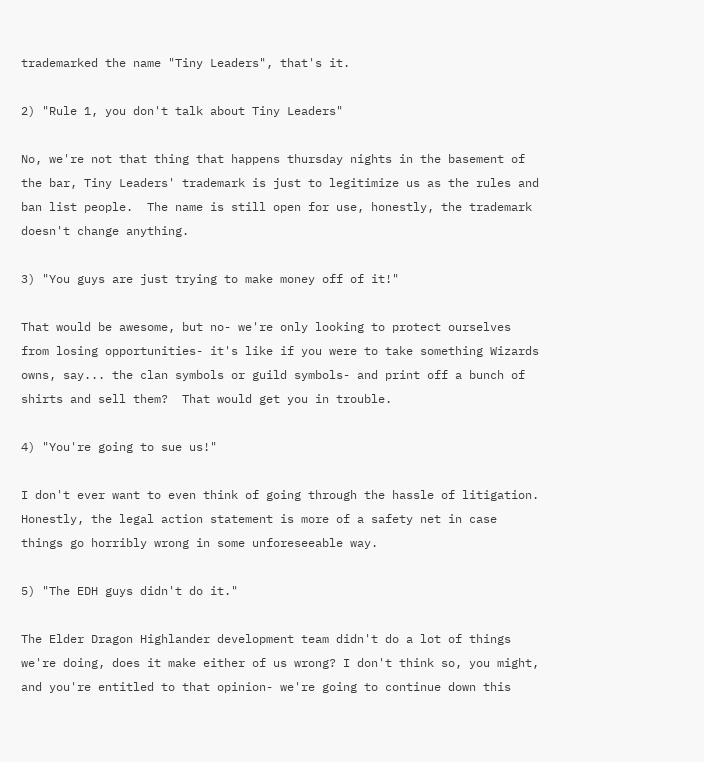trademarked the name "Tiny Leaders", that's it.

2) "Rule 1, you don't talk about Tiny Leaders"

No, we're not that thing that happens thursday nights in the basement of the bar, Tiny Leaders' trademark is just to legitimize us as the rules and ban list people.  The name is still open for use, honestly, the trademark doesn't change anything.

3) "You guys are just trying to make money off of it!"

That would be awesome, but no- we're only looking to protect ourselves from losing opportunities- it's like if you were to take something Wizards owns, say... the clan symbols or guild symbols- and print off a bunch of shirts and sell them?  That would get you in trouble.

4) "You're going to sue us!"

I don't ever want to even think of going through the hassle of litigation.  Honestly, the legal action statement is more of a safety net in case things go horribly wrong in some unforeseeable way.

5) "The EDH guys didn't do it."

The Elder Dragon Highlander development team didn't do a lot of things we're doing, does it make either of us wrong? I don't think so, you might, and you're entitled to that opinion- we're going to continue down this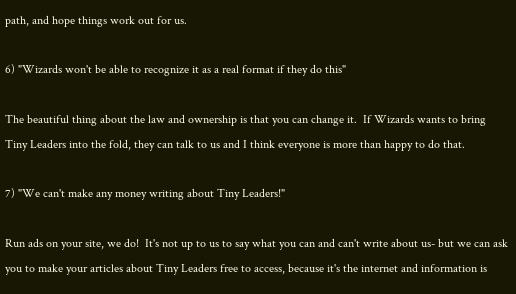path, and hope things work out for us.

6) "Wizards won't be able to recognize it as a real format if they do this"

The beautiful thing about the law and ownership is that you can change it.  If Wizards wants to bring Tiny Leaders into the fold, they can talk to us and I think everyone is more than happy to do that.

7) "We can't make any money writing about Tiny Leaders!"

Run ads on your site, we do!  It's not up to us to say what you can and can't write about us- but we can ask you to make your articles about Tiny Leaders free to access, because it's the internet and information is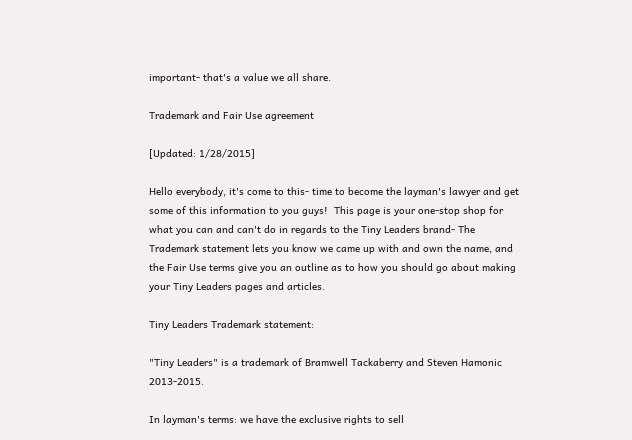important- that's a value we all share.

Trademark and Fair Use agreement

[Updated: 1/28/2015]

Hello everybody, it's come to this- time to become the layman's lawyer and get some of this information to you guys!  This page is your one-stop shop for what you can and can't do in regards to the Tiny Leaders brand- The Trademark statement lets you know we came up with and own the name, and the Fair Use terms give you an outline as to how you should go about making your Tiny Leaders pages and articles.

Tiny Leaders Trademark statement:

"Tiny Leaders" is a trademark of Bramwell Tackaberry and Steven Hamonic 2013-2015.

In layman's terms: we have the exclusive rights to sell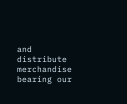and distribute merchandise bearing our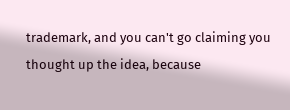trademark, and you can't go claiming you thought up the idea, because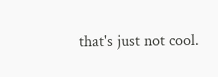that's just not cool.